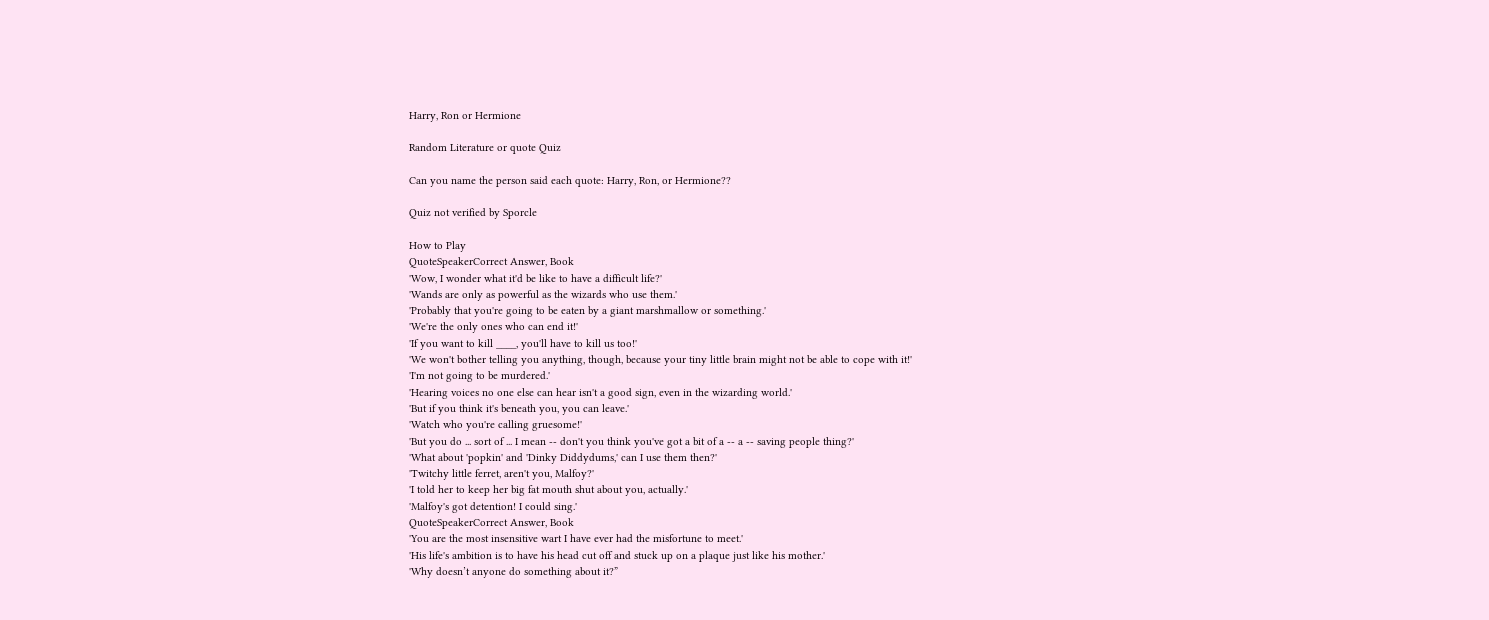Harry, Ron or Hermione

Random Literature or quote Quiz

Can you name the person said each quote: Harry, Ron, or Hermione??

Quiz not verified by Sporcle

How to Play
QuoteSpeakerCorrect Answer, Book
'Wow, I wonder what it'd be like to have a difficult life?'
'Wands are only as powerful as the wizards who use them.'
'Probably that you're going to be eaten by a giant marshmallow or something.'
'We're the only ones who can end it!'
'If you want to kill ____, you'll have to kill us too!'
'We won't bother telling you anything, though, because your tiny little brain might not be able to cope with it!'
'I'm not going to be murdered.'
'Hearing voices no one else can hear isn't a good sign, even in the wizarding world.'
'But if you think it's beneath you, you can leave.'
'Watch who you're calling gruesome!'
'But you do ... sort of ... I mean -- don't you think you've got a bit of a -- a -- saving people thing?'
'What about 'popkin' and 'Dinky Diddydums,' can I use them then?'
'Twitchy little ferret, aren't you, Malfoy?'
'I told her to keep her big fat mouth shut about you, actually.'
'Malfoy's got detention! I could sing.'
QuoteSpeakerCorrect Answer, Book
'You are the most insensitive wart I have ever had the misfortune to meet.'
'His life's ambition is to have his head cut off and stuck up on a plaque just like his mother.'
'Why doesn’t anyone do something about it?”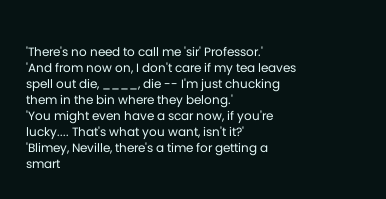'There's no need to call me 'sir' Professor.'
'And from now on, I don't care if my tea leaves spell out die, ____, die -- I'm just chucking them in the bin where they belong.'
'You might even have a scar now, if you're lucky.... That's what you want, isn't it?'
'Blimey, Neville, there's a time for getting a smart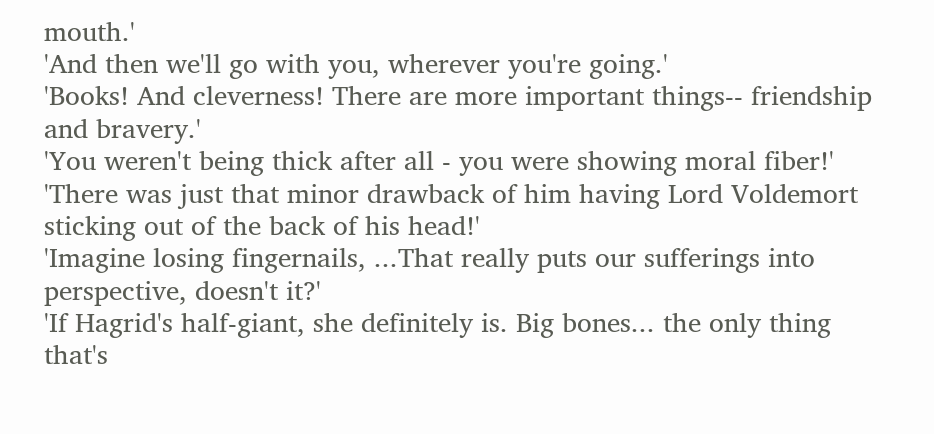mouth.'
'And then we'll go with you, wherever you're going.'
'Books! And cleverness! There are more important things-- friendship and bravery.'
'You weren't being thick after all - you were showing moral fiber!'
'There was just that minor drawback of him having Lord Voldemort sticking out of the back of his head!'
'Imagine losing fingernails, ...That really puts our sufferings into perspective, doesn't it?'
'If Hagrid's half-giant, she definitely is. Big bones... the only thing that's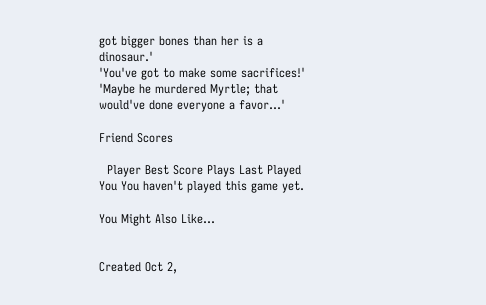got bigger bones than her is a dinosaur.'
'You've got to make some sacrifices!'
'Maybe he murdered Myrtle; that would've done everyone a favor...'

Friend Scores

  Player Best Score Plays Last Played
You You haven't played this game yet.

You Might Also Like...


Created Oct 2,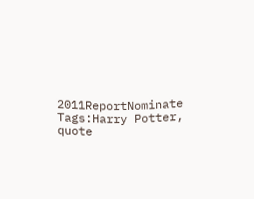2011ReportNominate
Tags:Harry Potter, quote